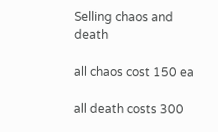Selling chaos and death

all chaos cost 150 ea

all death costs 300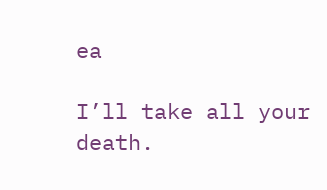ea

I’ll take all your death.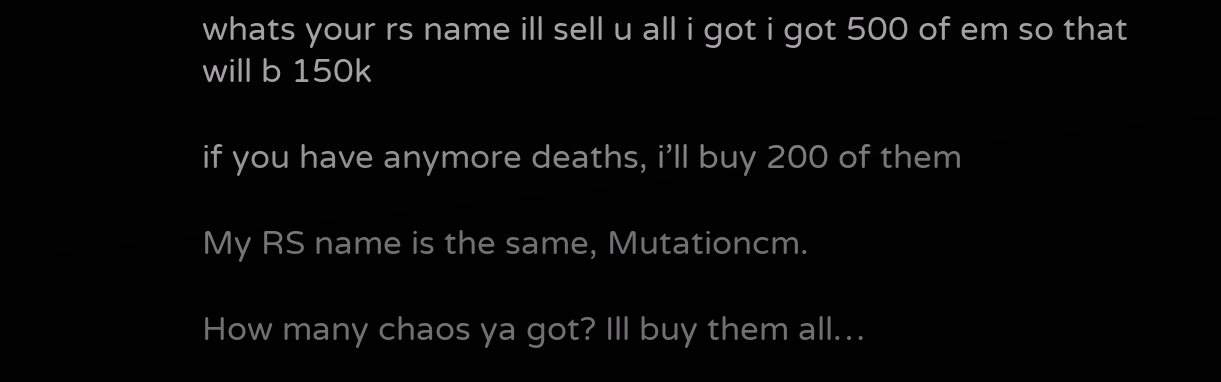whats your rs name ill sell u all i got i got 500 of em so that will b 150k

if you have anymore deaths, i’ll buy 200 of them

My RS name is the same, Mutationcm.

How many chaos ya got? Ill buy them all…